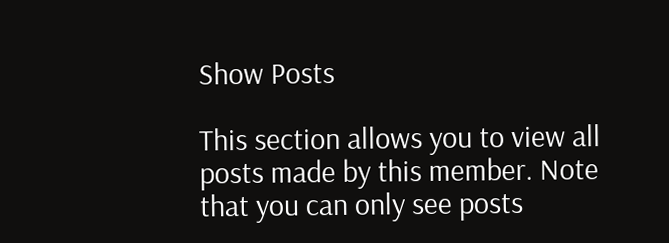Show Posts

This section allows you to view all posts made by this member. Note that you can only see posts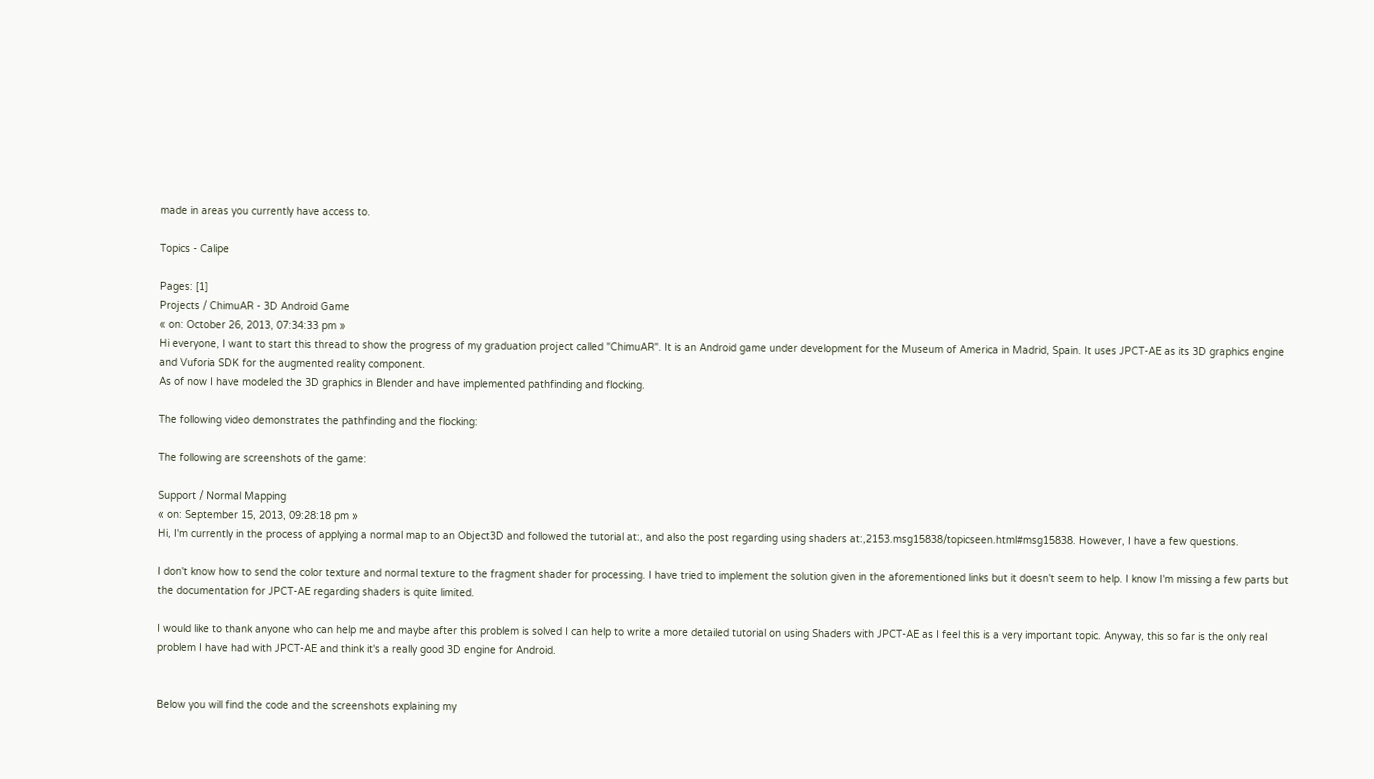made in areas you currently have access to.

Topics - Calipe

Pages: [1]
Projects / ChimuAR - 3D Android Game
« on: October 26, 2013, 07:34:33 pm »
Hi everyone, I want to start this thread to show the progress of my graduation project called "ChimuAR". It is an Android game under development for the Museum of America in Madrid, Spain. It uses JPCT-AE as its 3D graphics engine and Vuforia SDK for the augmented reality component.
As of now I have modeled the 3D graphics in Blender and have implemented pathfinding and flocking.

The following video demonstrates the pathfinding and the flocking:

The following are screenshots of the game:

Support / Normal Mapping
« on: September 15, 2013, 09:28:18 pm »
Hi, I'm currently in the process of applying a normal map to an Object3D and followed the tutorial at:, and also the post regarding using shaders at:,2153.msg15838/topicseen.html#msg15838. However, I have a few questions.

I don't know how to send the color texture and normal texture to the fragment shader for processing. I have tried to implement the solution given in the aforementioned links but it doesn't seem to help. I know I'm missing a few parts but the documentation for JPCT-AE regarding shaders is quite limited.

I would like to thank anyone who can help me and maybe after this problem is solved I can help to write a more detailed tutorial on using Shaders with JPCT-AE as I feel this is a very important topic. Anyway, this so far is the only real problem I have had with JPCT-AE and think it's a really good 3D engine for Android.


Below you will find the code and the screenshots explaining my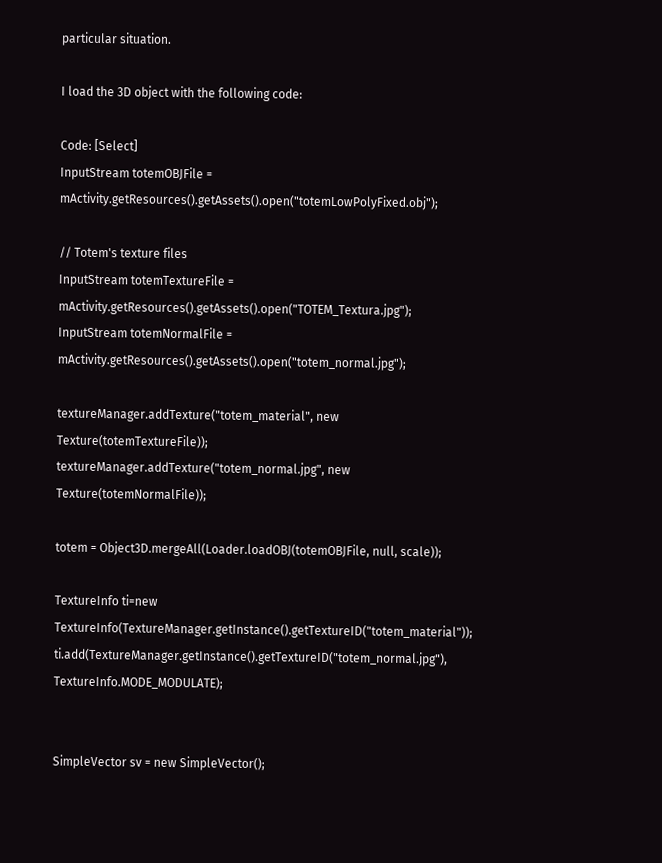particular situation.

I load the 3D object with the following code:

Code: [Select]
InputStream totemOBJFile = mActivity.getResources().getAssets().open("totemLowPolyFixed.obj");

// Totem's texture files
InputStream totemTextureFile = mActivity.getResources().getAssets().open("TOTEM_Textura.jpg");
InputStream totemNormalFile = mActivity.getResources().getAssets().open("totem_normal.jpg");

textureManager.addTexture("totem_material", new Texture(totemTextureFile));
textureManager.addTexture("totem_normal.jpg", new Texture(totemNormalFile));

totem = Object3D.mergeAll(Loader.loadOBJ(totemOBJFile, null, scale));

TextureInfo ti=new TextureInfo(TextureManager.getInstance().getTextureID("totem_material"));
ti.add(TextureManager.getInstance().getTextureID("totem_normal.jpg"), TextureInfo.MODE_MODULATE);


SimpleVector sv = new SimpleVector();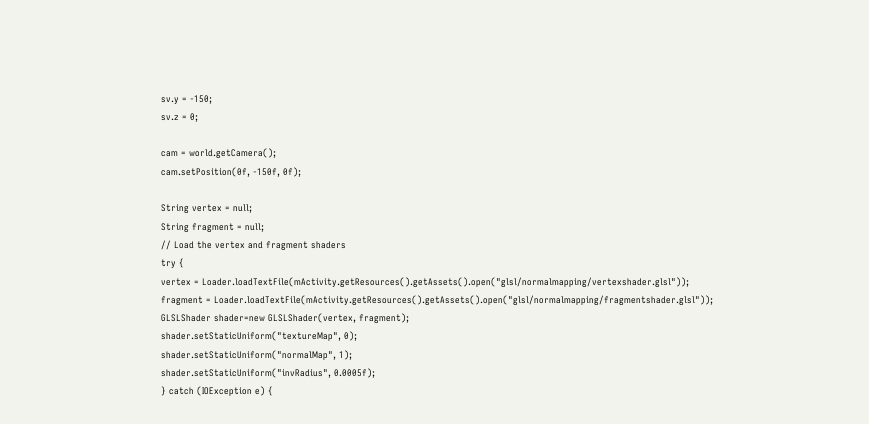sv.y = -150;
sv.z = 0;

cam = world.getCamera();
cam.setPosition(0f, -150f, 0f);

String vertex = null;
String fragment = null;
// Load the vertex and fragment shaders
try {
vertex = Loader.loadTextFile(mActivity.getResources().getAssets().open("glsl/normalmapping/vertexshader.glsl"));
fragment = Loader.loadTextFile(mActivity.getResources().getAssets().open("glsl/normalmapping/fragmentshader.glsl"));
GLSLShader shader=new GLSLShader(vertex, fragment);
shader.setStaticUniform("textureMap", 0);
shader.setStaticUniform("normalMap", 1);
shader.setStaticUniform("invRadius", 0.0005f);
} catch (IOException e) {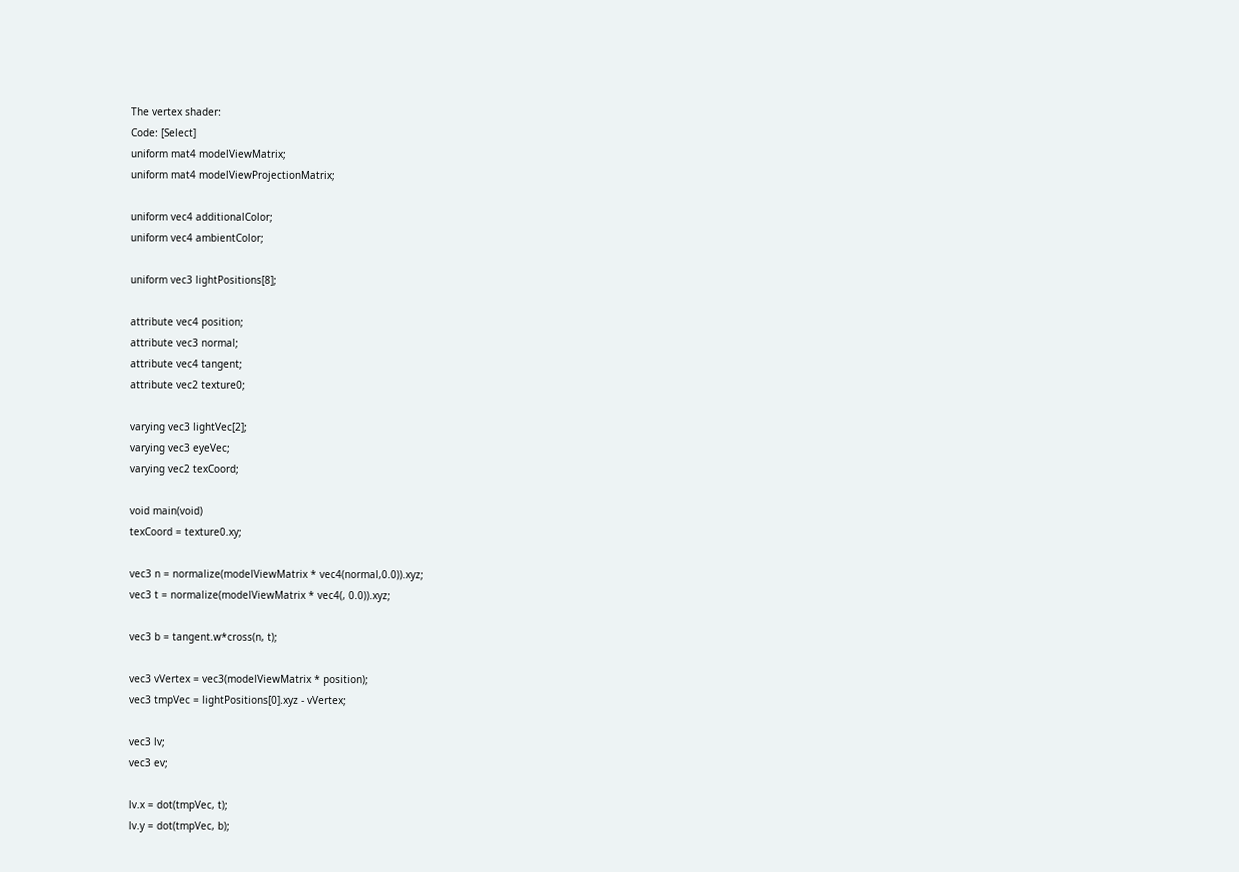The vertex shader:
Code: [Select]
uniform mat4 modelViewMatrix;
uniform mat4 modelViewProjectionMatrix;

uniform vec4 additionalColor;
uniform vec4 ambientColor;

uniform vec3 lightPositions[8];

attribute vec4 position;
attribute vec3 normal;
attribute vec4 tangent;
attribute vec2 texture0;

varying vec3 lightVec[2];
varying vec3 eyeVec;
varying vec2 texCoord;

void main(void)
texCoord = texture0.xy;

vec3 n = normalize(modelViewMatrix * vec4(normal,0.0)).xyz;
vec3 t = normalize(modelViewMatrix * vec4(, 0.0)).xyz;

vec3 b = tangent.w*cross(n, t);

vec3 vVertex = vec3(modelViewMatrix * position);
vec3 tmpVec = lightPositions[0].xyz - vVertex;

vec3 lv;
vec3 ev;

lv.x = dot(tmpVec, t);
lv.y = dot(tmpVec, b);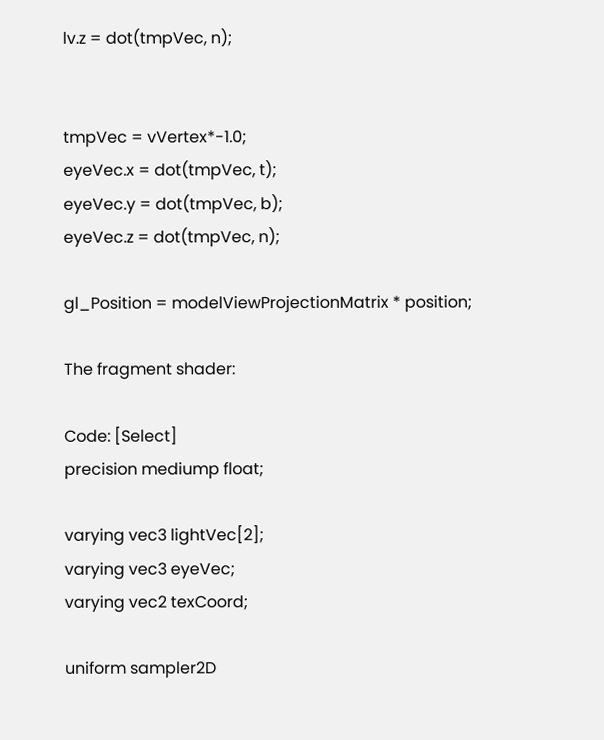lv.z = dot(tmpVec, n);


tmpVec = vVertex*-1.0;
eyeVec.x = dot(tmpVec, t);
eyeVec.y = dot(tmpVec, b);
eyeVec.z = dot(tmpVec, n);

gl_Position = modelViewProjectionMatrix * position;

The fragment shader:

Code: [Select]
precision mediump float;

varying vec3 lightVec[2];
varying vec3 eyeVec;
varying vec2 texCoord;

uniform sampler2D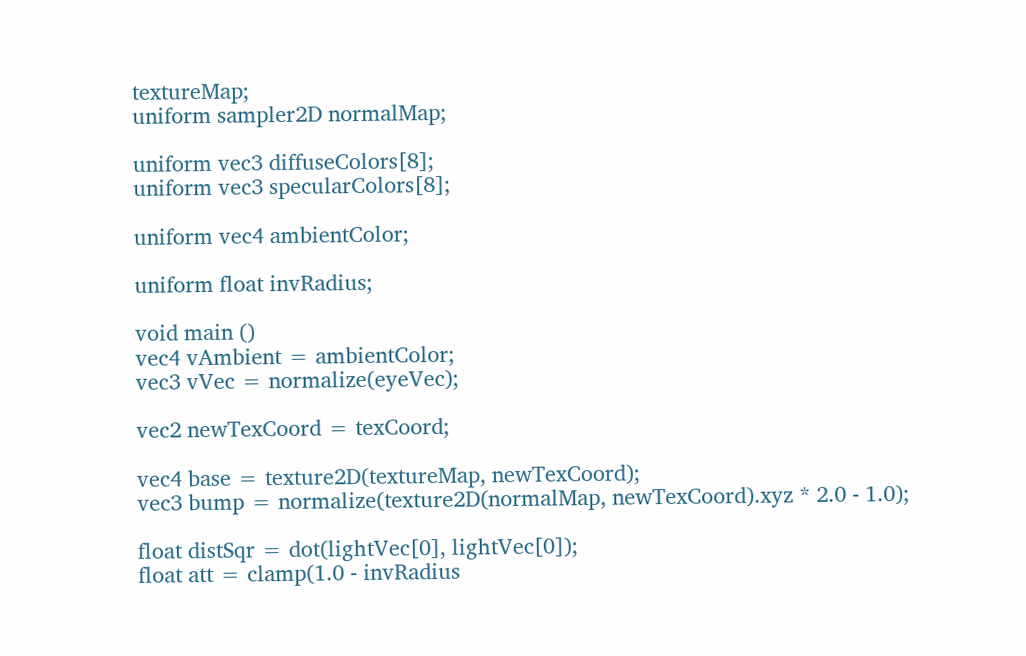textureMap;
uniform sampler2D normalMap;

uniform vec3 diffuseColors[8];
uniform vec3 specularColors[8];

uniform vec4 ambientColor;

uniform float invRadius;

void main ()
vec4 vAmbient = ambientColor;
vec3 vVec = normalize(eyeVec);

vec2 newTexCoord = texCoord;

vec4 base = texture2D(textureMap, newTexCoord);
vec3 bump = normalize(texture2D(normalMap, newTexCoord).xyz * 2.0 - 1.0);

float distSqr = dot(lightVec[0], lightVec[0]);
float att = clamp(1.0 - invRadius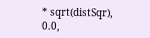* sqrt(distSqr), 0.0,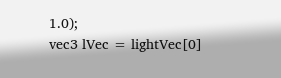1.0);
vec3 lVec = lightVec[0]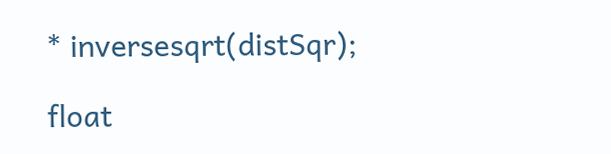* inversesqrt(distSqr);

float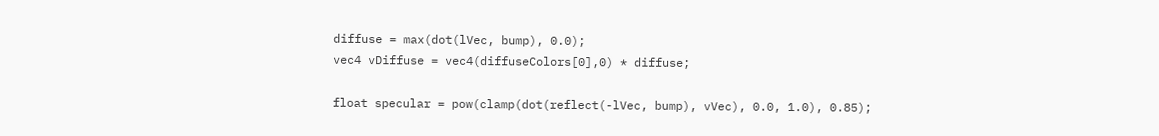diffuse = max(dot(lVec, bump), 0.0);
vec4 vDiffuse = vec4(diffuseColors[0],0) * diffuse;

float specular = pow(clamp(dot(reflect(-lVec, bump), vVec), 0.0, 1.0), 0.85);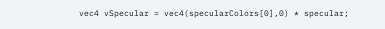vec4 vSpecular = vec4(specularColors[0],0) * specular;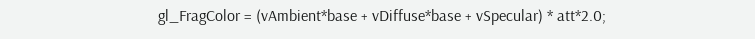gl_FragColor = (vAmbient*base + vDiffuse*base + vSpecular) * att*2.0;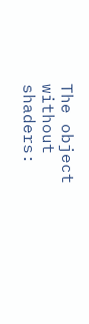The object without shaders: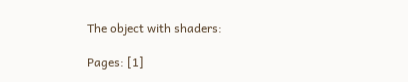The object with shaders:

Pages: [1]